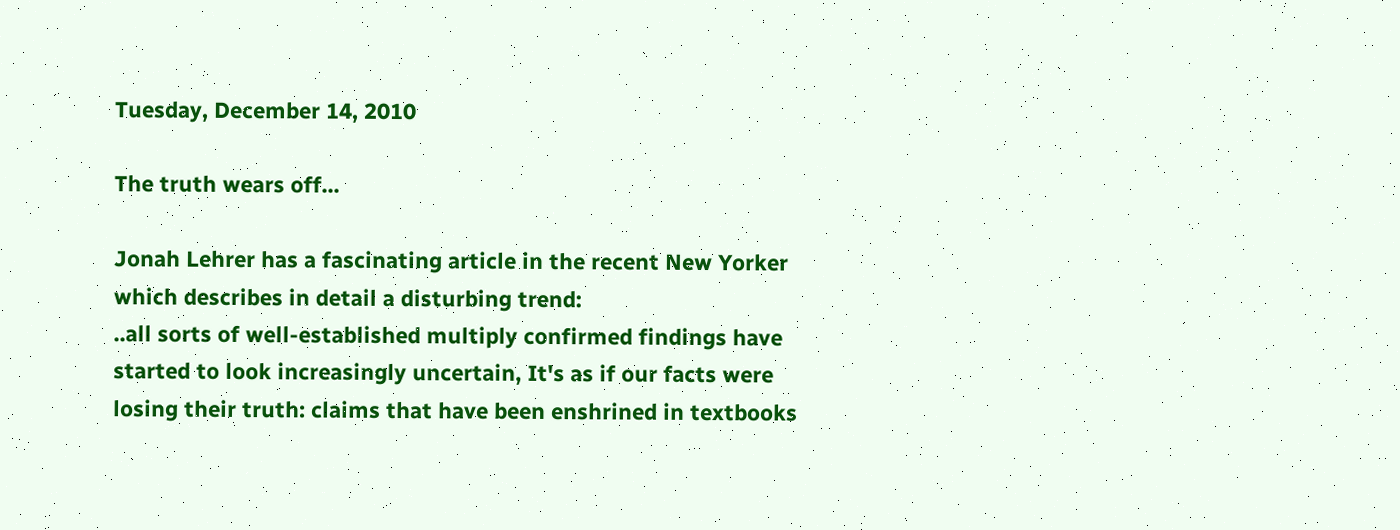Tuesday, December 14, 2010

The truth wears off...

Jonah Lehrer has a fascinating article in the recent New Yorker which describes in detail a disturbing trend:
..all sorts of well-established multiply confirmed findings have started to look increasingly uncertain, It's as if our facts were losing their truth: claims that have been enshrined in textbooks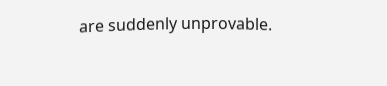are suddenly unprovable.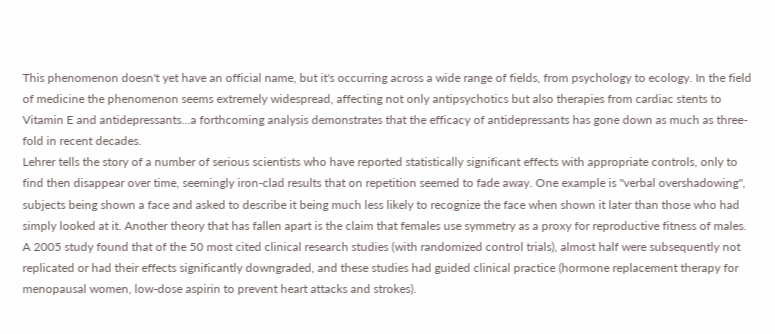This phenomenon doesn't yet have an official name, but it's occurring across a wide range of fields, from psychology to ecology. In the field of medicine the phenomenon seems extremely widespread, affecting not only antipsychotics but also therapies from cardiac stents to Vitamin E and antidepressants...a forthcoming analysis demonstrates that the efficacy of antidepressants has gone down as much as three-fold in recent decades.
Lehrer tells the story of a number of serious scientists who have reported statistically significant effects with appropriate controls, only to find then disappear over time, seemingly iron-clad results that on repetition seemed to fade away. One example is "verbal overshadowing", subjects being shown a face and asked to describe it being much less likely to recognize the face when shown it later than those who had simply looked at it. Another theory that has fallen apart is the claim that females use symmetry as a proxy for reproductive fitness of males. A 2005 study found that of the 50 most cited clinical research studies (with randomized control trials), almost half were subsequently not replicated or had their effects significantly downgraded, and these studies had guided clinical practice (hormone replacement therapy for menopausal women, low-dose aspirin to prevent heart attacks and strokes).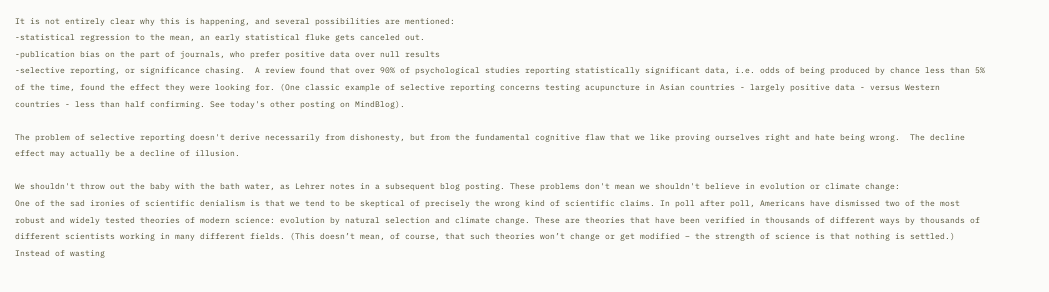It is not entirely clear why this is happening, and several possibilities are mentioned:
-statistical regression to the mean, an early statistical fluke gets canceled out.
-publication bias on the part of journals, who prefer positive data over null results
-selective reporting, or significance chasing.  A review found that over 90% of psychological studies reporting statistically significant data, i.e. odds of being produced by chance less than 5% of the time, found the effect they were looking for. (One classic example of selective reporting concerns testing acupuncture in Asian countries - largely positive data - versus Western countries - less than half confirming. See today's other posting on MindBlog).

The problem of selective reporting doesn't derive necessarily from dishonesty, but from the fundamental cognitive flaw that we like proving ourselves right and hate being wrong.  The decline effect may actually be a decline of illusion.

We shouldn't throw out the baby with the bath water, as Lehrer notes in a subsequent blog posting. These problems don't mean we shouldn't believe in evolution or climate change:
One of the sad ironies of scientific denialism is that we tend to be skeptical of precisely the wrong kind of scientific claims. In poll after poll, Americans have dismissed two of the most robust and widely tested theories of modern science: evolution by natural selection and climate change. These are theories that have been verified in thousands of different ways by thousands of different scientists working in many different fields. (This doesn’t mean, of course, that such theories won’t change or get modified – the strength of science is that nothing is settled.) Instead of wasting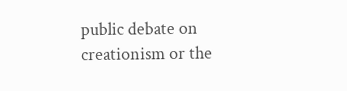public debate on creationism or the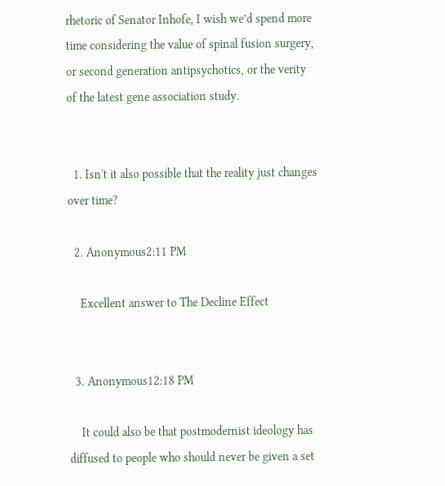rhetoric of Senator Inhofe, I wish we’d spend more time considering the value of spinal fusion surgery, or second generation antipsychotics, or the verity of the latest gene association study.


  1. Isn't it also possible that the reality just changes over time?

  2. Anonymous2:11 PM

    Excellent answer to The Decline Effect


  3. Anonymous12:18 PM

    It could also be that postmodernist ideology has diffused to people who should never be given a set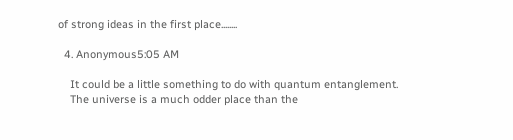of strong ideas in the first place........

  4. Anonymous5:05 AM

    It could be a little something to do with quantum entanglement.
    The universe is a much odder place than the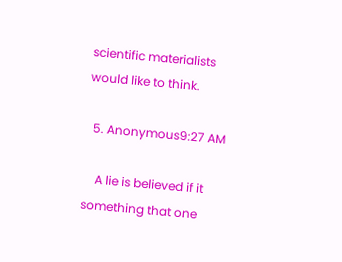scientific materialists would like to think.

  5. Anonymous9:27 AM

    A lie is believed if it something that one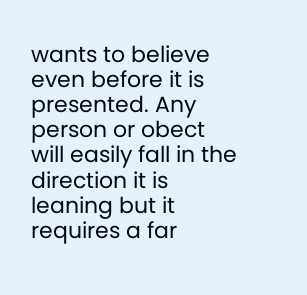wants to believe even before it is presented. Any person or obect will easily fall in the direction it is leaning but it requires a far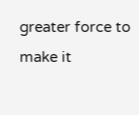greater force to make it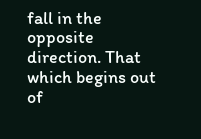fall in the opposite direction. That which begins out of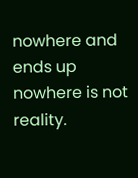nowhere and ends up nowhere is not reality.